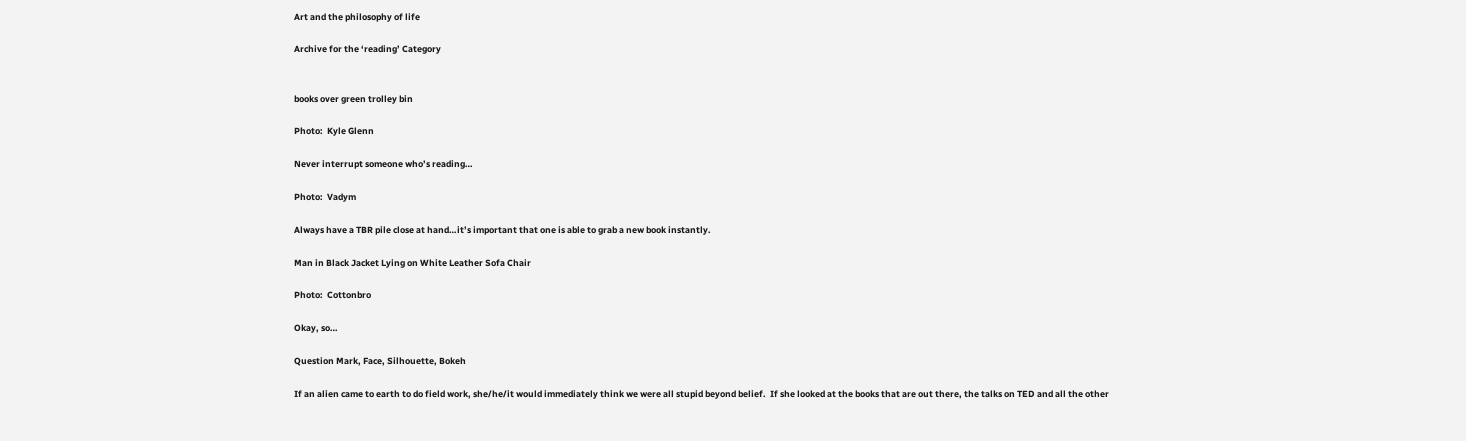Art and the philosophy of life

Archive for the ‘reading’ Category


books over green trolley bin

Photo:  Kyle Glenn

Never interrupt someone who’s reading…

Photo:  Vadym

Always have a TBR pile close at hand…it’s important that one is able to grab a new book instantly.

Man in Black Jacket Lying on White Leather Sofa Chair

Photo:  Cottonbro

Okay, so…

Question Mark, Face, Silhouette, Bokeh

If an alien came to earth to do field work, she/he/it would immediately think we were all stupid beyond belief.  If she looked at the books that are out there, the talks on TED and all the other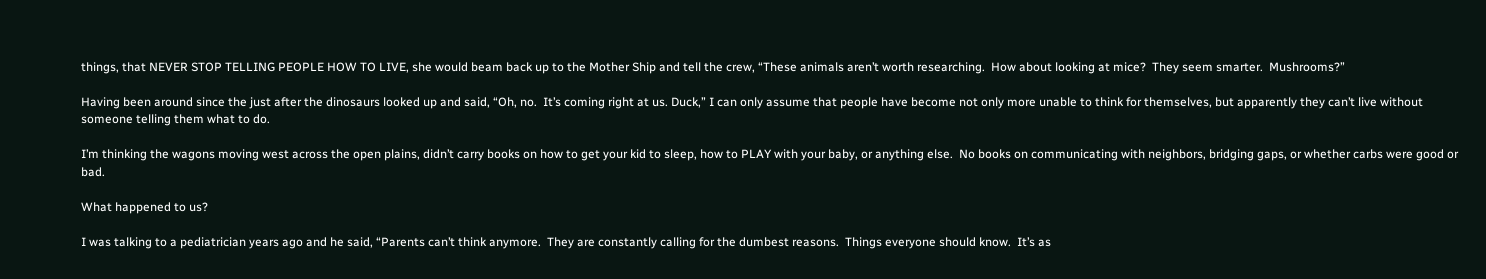things, that NEVER STOP TELLING PEOPLE HOW TO LIVE, she would beam back up to the Mother Ship and tell the crew, “These animals aren’t worth researching.  How about looking at mice?  They seem smarter.  Mushrooms?”

Having been around since the just after the dinosaurs looked up and said, “Oh, no.  It’s coming right at us. Duck,” I can only assume that people have become not only more unable to think for themselves, but apparently they can’t live without someone telling them what to do.

I’m thinking the wagons moving west across the open plains, didn’t carry books on how to get your kid to sleep, how to PLAY with your baby, or anything else.  No books on communicating with neighbors, bridging gaps, or whether carbs were good or bad.

What happened to us?

I was talking to a pediatrician years ago and he said, “Parents can’t think anymore.  They are constantly calling for the dumbest reasons.  Things everyone should know.  It’s as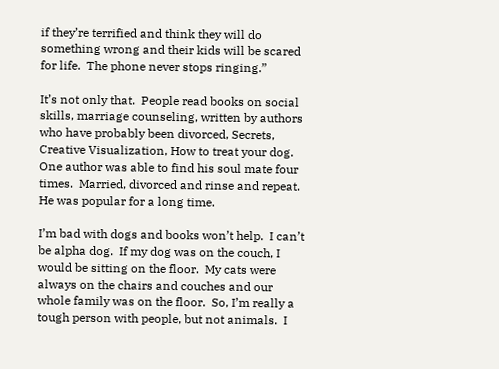if they’re terrified and think they will do something wrong and their kids will be scared for life.  The phone never stops ringing.”

It’s not only that.  People read books on social skills, marriage counseling, written by authors who have probably been divorced, Secrets, Creative Visualization, How to treat your dog.  One author was able to find his soul mate four times.  Married, divorced and rinse and repeat.  He was popular for a long time.

I’m bad with dogs and books won’t help.  I can’t be alpha dog.  If my dog was on the couch, I would be sitting on the floor.  My cats were always on the chairs and couches and our whole family was on the floor.  So, I’m really a tough person with people, but not animals.  I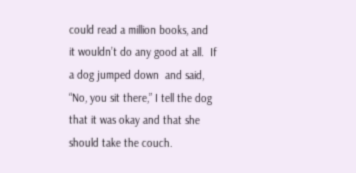could read a million books, and it wouldn’t do any good at all.  If a dog jumped down  and said, “No, you sit there,” I tell the dog that it was okay and that she should take the couch.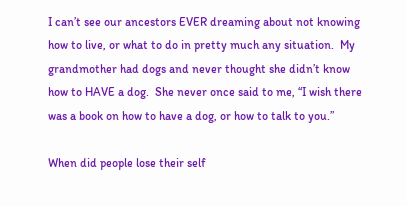I can’t see our ancestors EVER dreaming about not knowing how to live, or what to do in pretty much any situation.  My grandmother had dogs and never thought she didn’t know how to HAVE a dog.  She never once said to me, “I wish there was a book on how to have a dog, or how to talk to you.”

When did people lose their self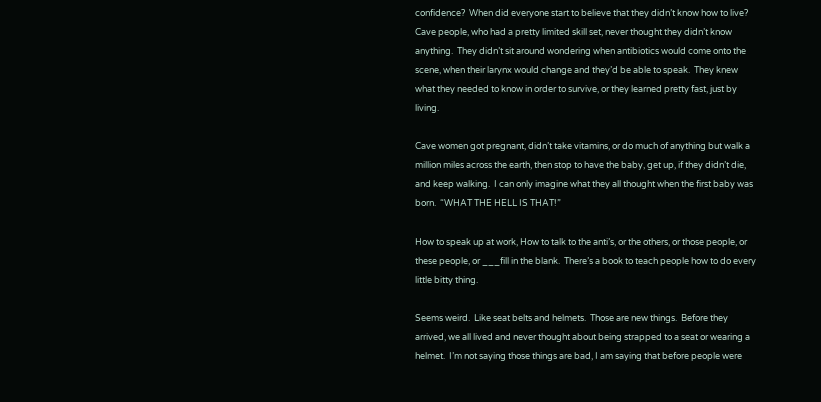confidence?  When did everyone start to believe that they didn’t know how to live?  Cave people, who had a pretty limited skill set, never thought they didn’t know anything.  They didn’t sit around wondering when antibiotics would come onto the scene, when their larynx would change and they’d be able to speak.  They knew what they needed to know in order to survive, or they learned pretty fast, just by living.

Cave women got pregnant, didn’t take vitamins, or do much of anything but walk a million miles across the earth, then stop to have the baby, get up, if they didn’t die, and keep walking.  I can only imagine what they all thought when the first baby was born.  “WHAT THE HELL IS THAT!”

How to speak up at work, How to talk to the anti’s, or the others, or those people, or these people, or ___fill in the blank.  There’s a book to teach people how to do every little bitty thing.

Seems weird.  Like seat belts and helmets.  Those are new things.  Before they arrived, we all lived and never thought about being strapped to a seat or wearing a helmet.  I’m not saying those things are bad, I am saying that before people were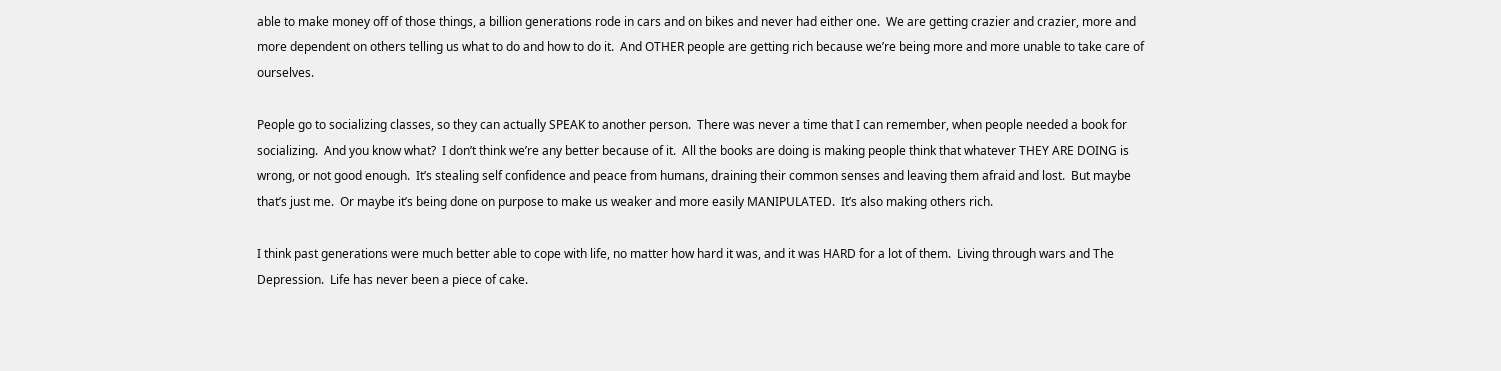able to make money off of those things, a billion generations rode in cars and on bikes and never had either one.  We are getting crazier and crazier, more and more dependent on others telling us what to do and how to do it.  And OTHER people are getting rich because we’re being more and more unable to take care of ourselves.

People go to socializing classes, so they can actually SPEAK to another person.  There was never a time that I can remember, when people needed a book for socializing.  And you know what?  I don’t think we’re any better because of it.  All the books are doing is making people think that whatever THEY ARE DOING is wrong, or not good enough.  It’s stealing self confidence and peace from humans, draining their common senses and leaving them afraid and lost.  But maybe that’s just me.  Or maybe it’s being done on purpose to make us weaker and more easily MANIPULATED.  It’s also making others rich.

I think past generations were much better able to cope with life, no matter how hard it was, and it was HARD for a lot of them.  Living through wars and The Depression.  Life has never been a piece of cake.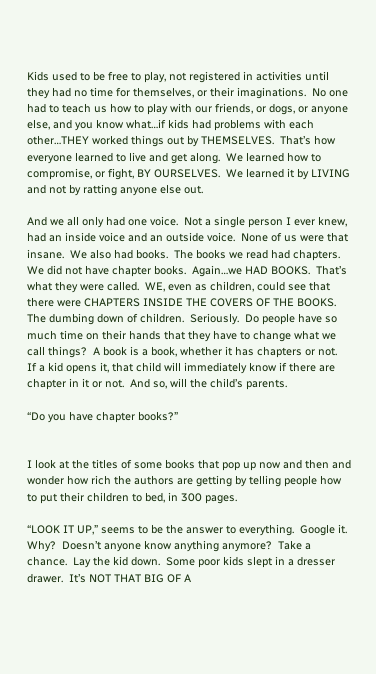Kids used to be free to play, not registered in activities until they had no time for themselves, or their imaginations.  No one had to teach us how to play with our friends, or dogs, or anyone else, and you know what…if kids had problems with each other…THEY worked things out by THEMSELVES.  That’s how everyone learned to live and get along.  We learned how to compromise, or fight, BY OURSELVES.  We learned it by LIVING and not by ratting anyone else out.

And we all only had one voice.  Not a single person I ever knew, had an inside voice and an outside voice.  None of us were that insane.  We also had books.  The books we read had chapters.  We did not have chapter books.  Again…we HAD BOOKS.  That’s what they were called.  WE, even as children, could see that there were CHAPTERS INSIDE THE COVERS OF THE BOOKS.  The dumbing down of children.  Seriously.  Do people have so much time on their hands that they have to change what we call things?  A book is a book, whether it has chapters or not.  If a kid opens it, that child will immediately know if there are chapter in it or not.  And so, will the child’s parents.

“Do you have chapter books?”


I look at the titles of some books that pop up now and then and wonder how rich the authors are getting by telling people how to put their children to bed, in 300 pages.

“LOOK IT UP,” seems to be the answer to everything.  Google it.  Why?  Doesn’t anyone know anything anymore?  Take a chance.  Lay the kid down.  Some poor kids slept in a dresser drawer.  It’s NOT THAT BIG OF A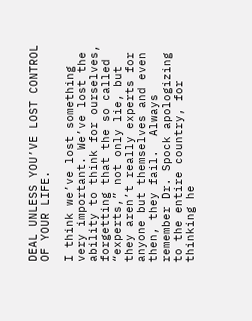DEAL UNLESS YOU’VE LOST CONTROL OF YOUR LIFE.

I think we’ve lost something very important. We’ve lost the ability to think for ourselves, forgetting that the so called “experts,” not only lie, but they aren’t really experts for anyone but themselves and even then, they fail.  Always remember Dr. Spock apologizing to the entire country, for thinking he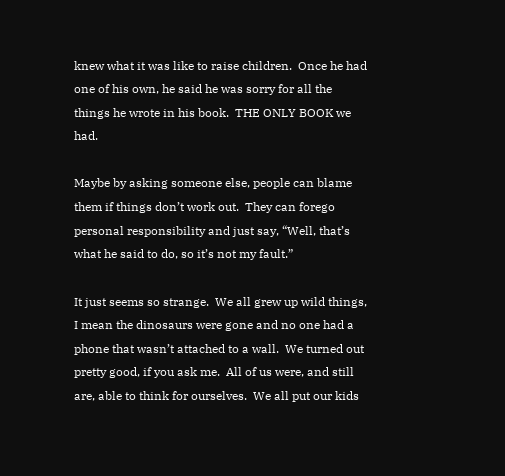knew what it was like to raise children.  Once he had one of his own, he said he was sorry for all the things he wrote in his book.  THE ONLY BOOK we had.

Maybe by asking someone else, people can blame them if things don’t work out.  They can forego personal responsibility and just say, “Well, that’s what he said to do, so it’s not my fault.”

It just seems so strange.  We all grew up wild things, I mean the dinosaurs were gone and no one had a phone that wasn’t attached to a wall.  We turned out pretty good, if you ask me.  All of us were, and still are, able to think for ourselves.  We all put our kids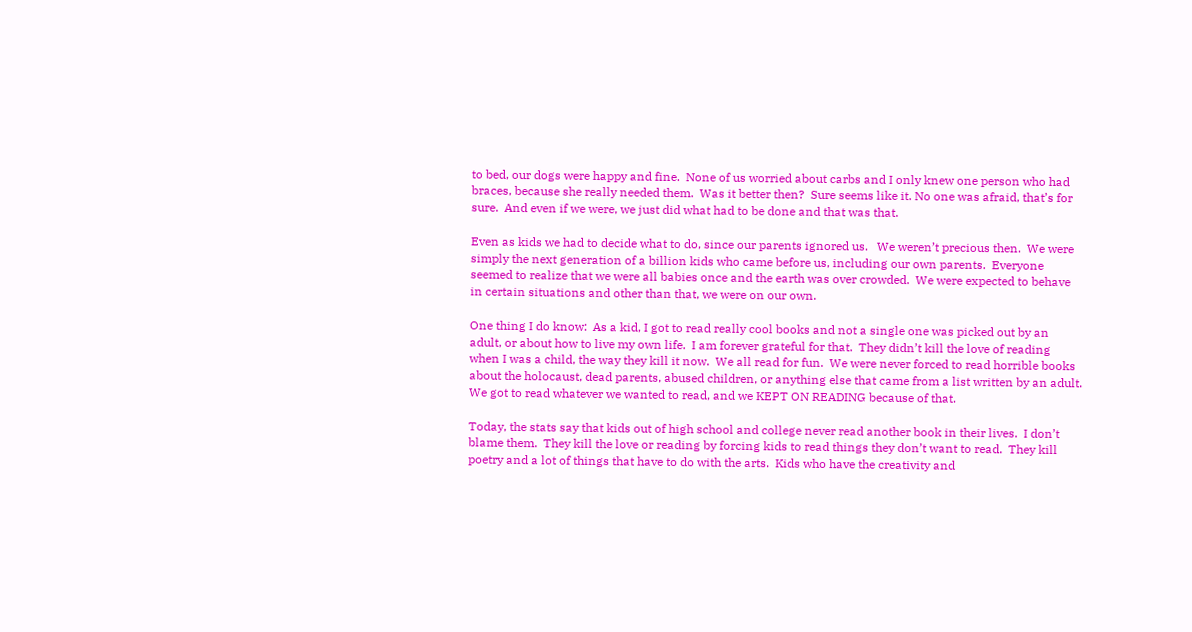to bed, our dogs were happy and fine.  None of us worried about carbs and I only knew one person who had braces, because she really needed them.  Was it better then?  Sure seems like it. No one was afraid, that’s for sure.  And even if we were, we just did what had to be done and that was that.

Even as kids we had to decide what to do, since our parents ignored us.   We weren’t precious then.  We were simply the next generation of a billion kids who came before us, including our own parents.  Everyone seemed to realize that we were all babies once and the earth was over crowded.  We were expected to behave in certain situations and other than that, we were on our own.

One thing I do know:  As a kid, I got to read really cool books and not a single one was picked out by an adult, or about how to live my own life.  I am forever grateful for that.  They didn’t kill the love of reading when I was a child, the way they kill it now.  We all read for fun.  We were never forced to read horrible books about the holocaust, dead parents, abused children, or anything else that came from a list written by an adult.  We got to read whatever we wanted to read, and we KEPT ON READING because of that.

Today, the stats say that kids out of high school and college never read another book in their lives.  I don’t blame them.  They kill the love or reading by forcing kids to read things they don’t want to read.  They kill poetry and a lot of things that have to do with the arts.  Kids who have the creativity and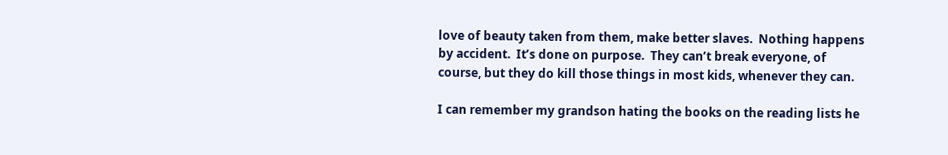love of beauty taken from them, make better slaves.  Nothing happens by accident.  It’s done on purpose.  They can’t break everyone, of course, but they do kill those things in most kids, whenever they can.

I can remember my grandson hating the books on the reading lists he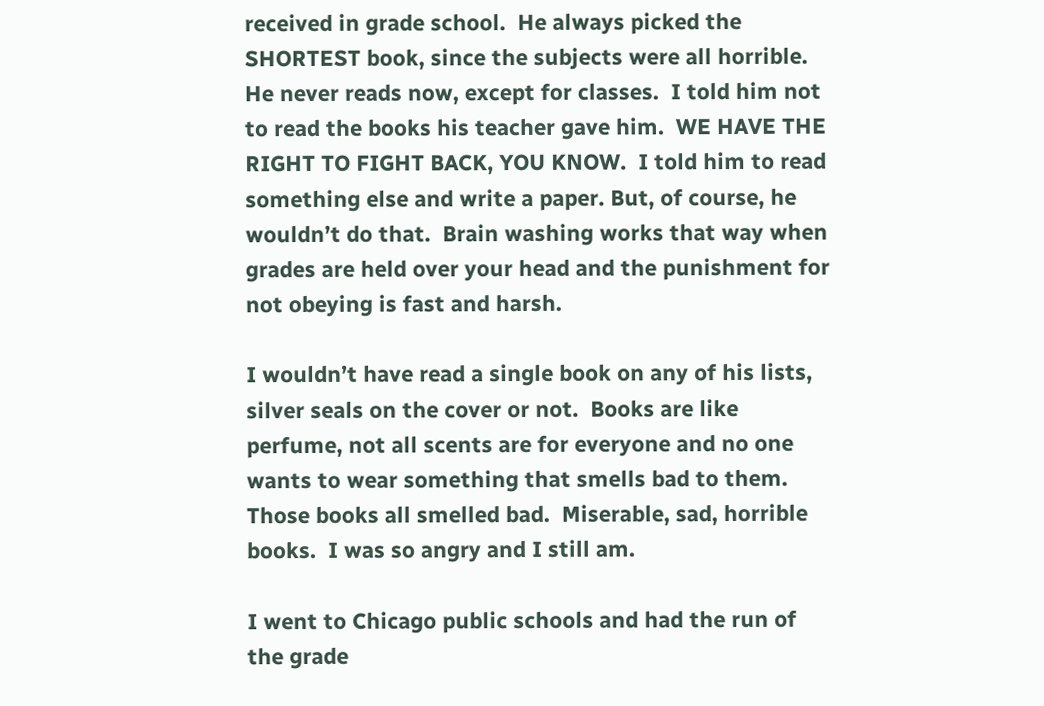received in grade school.  He always picked the SHORTEST book, since the subjects were all horrible.  He never reads now, except for classes.  I told him not to read the books his teacher gave him.  WE HAVE THE RIGHT TO FIGHT BACK, YOU KNOW.  I told him to read something else and write a paper. But, of course, he wouldn’t do that.  Brain washing works that way when grades are held over your head and the punishment for not obeying is fast and harsh.

I wouldn’t have read a single book on any of his lists, silver seals on the cover or not.  Books are like perfume, not all scents are for everyone and no one wants to wear something that smells bad to them.  Those books all smelled bad.  Miserable, sad, horrible books.  I was so angry and I still am.

I went to Chicago public schools and had the run of the grade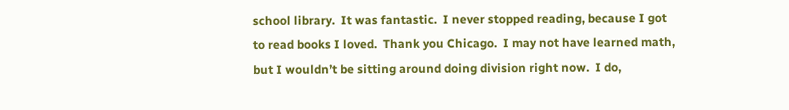school library.  It was fantastic.  I never stopped reading, because I got to read books I loved.  Thank you Chicago.  I may not have learned math, but I wouldn’t be sitting around doing division right now.  I do,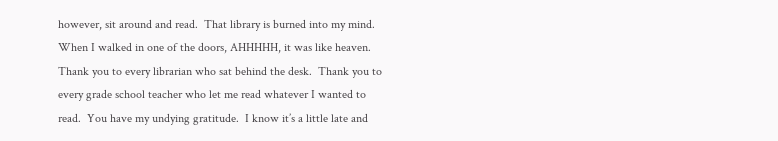however, sit around and read.  That library is burned into my mind.  When I walked in one of the doors, AHHHHH, it was like heaven.  Thank you to every librarian who sat behind the desk.  Thank you to every grade school teacher who let me read whatever I wanted to read.  You have my undying gratitude.  I know it’s a little late and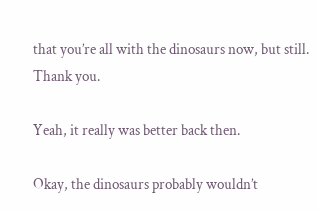that you’re all with the dinosaurs now, but still.  Thank you.

Yeah, it really was better back then.

Okay, the dinosaurs probably wouldn’t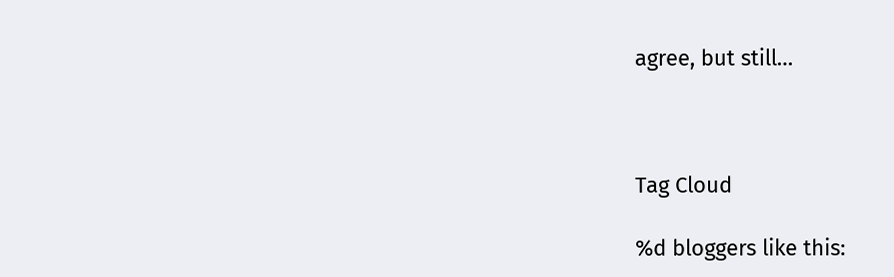agree, but still…



Tag Cloud

%d bloggers like this: